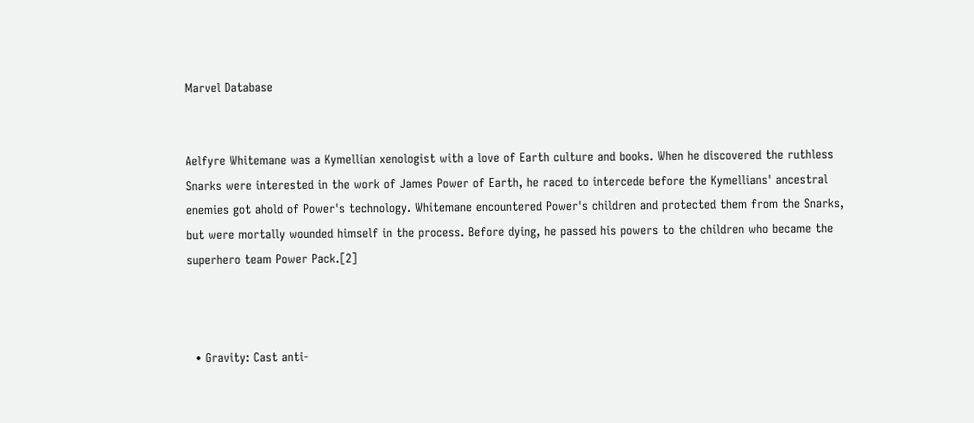Marvel Database


Aelfyre Whitemane was a Kymellian xenologist with a love of Earth culture and books. When he discovered the ruthless Snarks were interested in the work of James Power of Earth, he raced to intercede before the Kymellians' ancestral enemies got ahold of Power's technology. Whitemane encountered Power's children and protected them from the Snarks, but were mortally wounded himself in the process. Before dying, he passed his powers to the children who became the superhero team Power Pack.[2]



  • Gravity: Cast anti-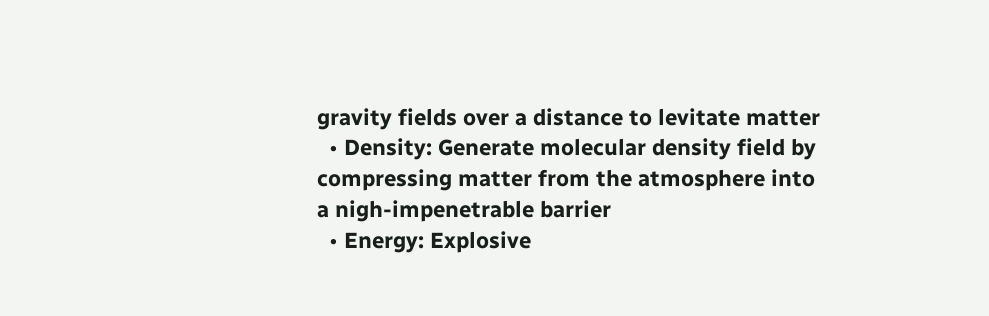gravity fields over a distance to levitate matter
  • Density: Generate molecular density field by compressing matter from the atmosphere into a nigh-impenetrable barrier
  • Energy: Explosive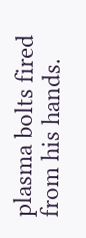plasma bolts fired from his hands.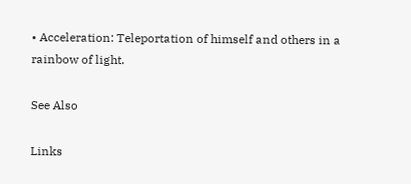• Acceleration: Teleportation of himself and others in a rainbow of light.

See Also

Links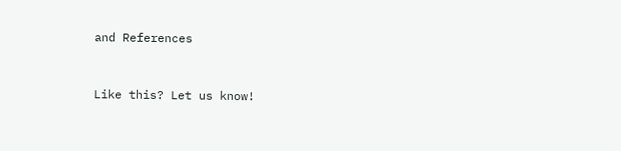and References


Like this? Let us know!